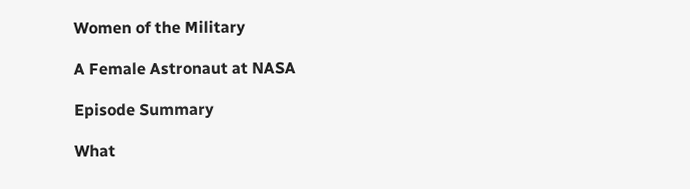Women of the Military

A Female Astronaut at NASA

Episode Summary

What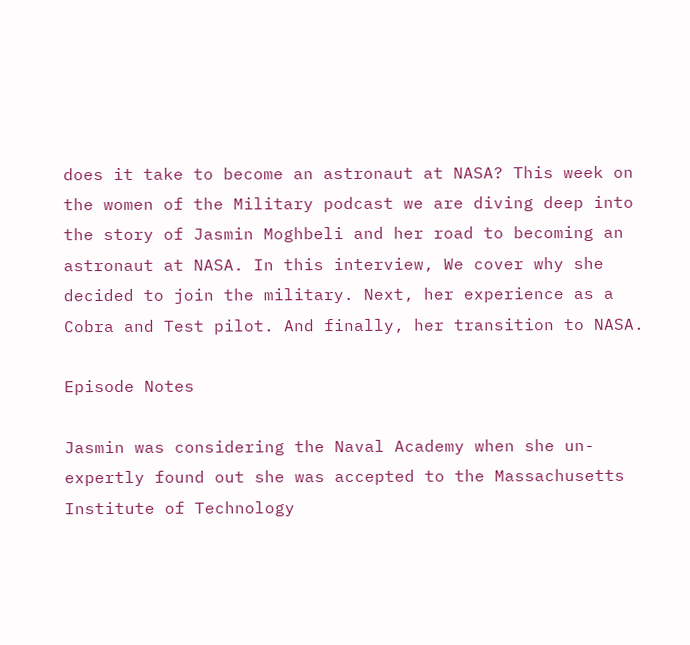does it take to become an astronaut at NASA? This week on the women of the Military podcast we are diving deep into the story of Jasmin Moghbeli and her road to becoming an astronaut at NASA. In this interview, We cover why she decided to join the military. Next, her experience as a Cobra and Test pilot. And finally, her transition to NASA.

Episode Notes

Jasmin was considering the Naval Academy when she un-expertly found out she was accepted to the Massachusetts Institute of Technology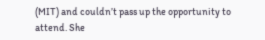(MIT) and couldn’t pass up the opportunity to attend. She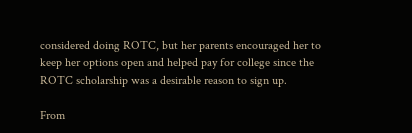considered doing ROTC, but her parents encouraged her to keep her options open and helped pay for college since the ROTC scholarship was a desirable reason to sign up.

From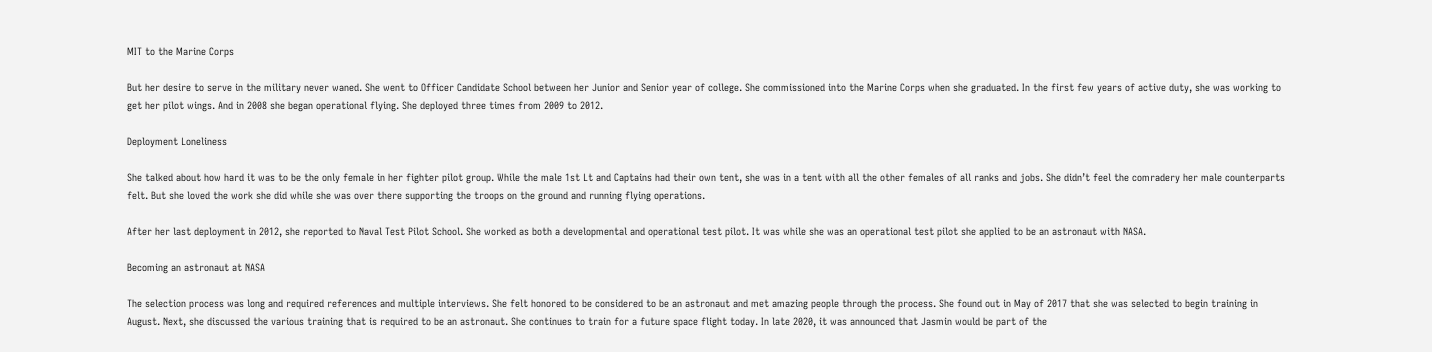MIT to the Marine Corps

But her desire to serve in the military never waned. She went to Officer Candidate School between her Junior and Senior year of college. She commissioned into the Marine Corps when she graduated. In the first few years of active duty, she was working to get her pilot wings. And in 2008 she began operational flying. She deployed three times from 2009 to 2012.

Deployment Loneliness

She talked about how hard it was to be the only female in her fighter pilot group. While the male 1st Lt and Captains had their own tent, she was in a tent with all the other females of all ranks and jobs. She didn’t feel the comradery her male counterparts felt. But she loved the work she did while she was over there supporting the troops on the ground and running flying operations.

After her last deployment in 2012, she reported to Naval Test Pilot School. She worked as both a developmental and operational test pilot. It was while she was an operational test pilot she applied to be an astronaut with NASA.

Becoming an astronaut at NASA

The selection process was long and required references and multiple interviews. She felt honored to be considered to be an astronaut and met amazing people through the process. She found out in May of 2017 that she was selected to begin training in August. Next, she discussed the various training that is required to be an astronaut. She continues to train for a future space flight today. In late 2020, it was announced that Jasmin would be part of the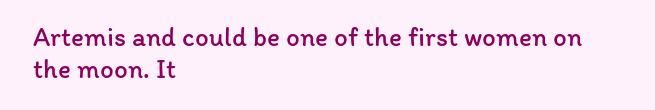Artemis and could be one of the first women on the moon. It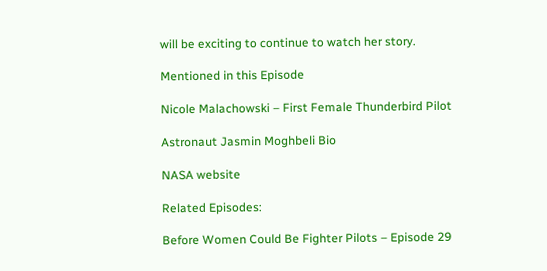will be exciting to continue to watch her story.

Mentioned in this Episode

Nicole Malachowski – First Female Thunderbird Pilot

Astronaut Jasmin Moghbeli Bio

NASA website

Related Episodes:

Before Women Could Be Fighter Pilots – Episode 29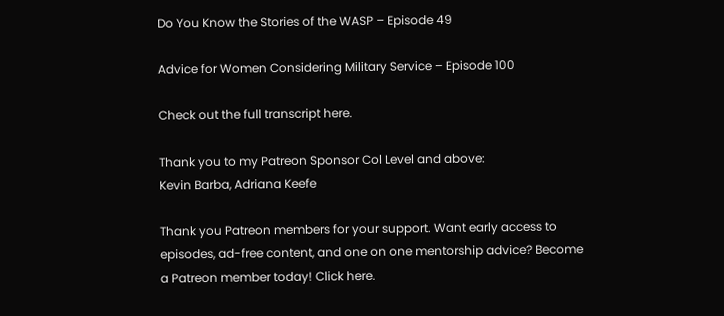Do You Know the Stories of the WASP – Episode 49

Advice for Women Considering Military Service – Episode 100

Check out the full transcript here.

Thank you to my Patreon Sponsor Col Level and above:
Kevin Barba, Adriana Keefe

Thank you Patreon members for your support. Want early access to episodes, ad-free content, and one on one mentorship advice? Become a Patreon member today! Click here.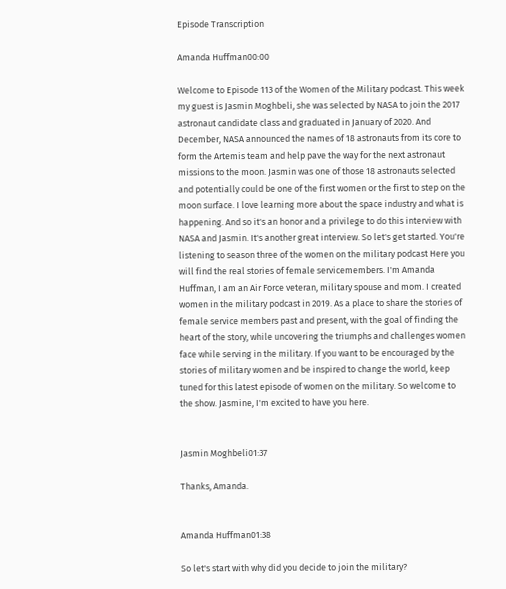Episode Transcription

Amanda Huffman00:00

Welcome to Episode 113 of the Women of the Military podcast. This week my guest is Jasmin Moghbeli, she was selected by NASA to join the 2017 astronaut candidate class and graduated in January of 2020. And December, NASA announced the names of 18 astronauts from its core to form the Artemis team and help pave the way for the next astronaut missions to the moon. Jasmin was one of those 18 astronauts selected and potentially could be one of the first women or the first to step on the moon surface. I love learning more about the space industry and what is happening. And so it's an honor and a privilege to do this interview with NASA and Jasmin. It's another great interview. So let's get started. You're listening to season three of the women on the military podcast Here you will find the real stories of female servicemembers. I'm Amanda Huffman, I am an Air Force veteran, military spouse and mom. I created women in the military podcast in 2019. As a place to share the stories of female service members past and present, with the goal of finding the heart of the story, while uncovering the triumphs and challenges women face while serving in the military. If you want to be encouraged by the stories of military women and be inspired to change the world, keep tuned for this latest episode of women on the military. So welcome to the show. Jasmine, I'm excited to have you here.


Jasmin Moghbeli01:37

Thanks, Amanda.


Amanda Huffman01:38

So let's start with why did you decide to join the military?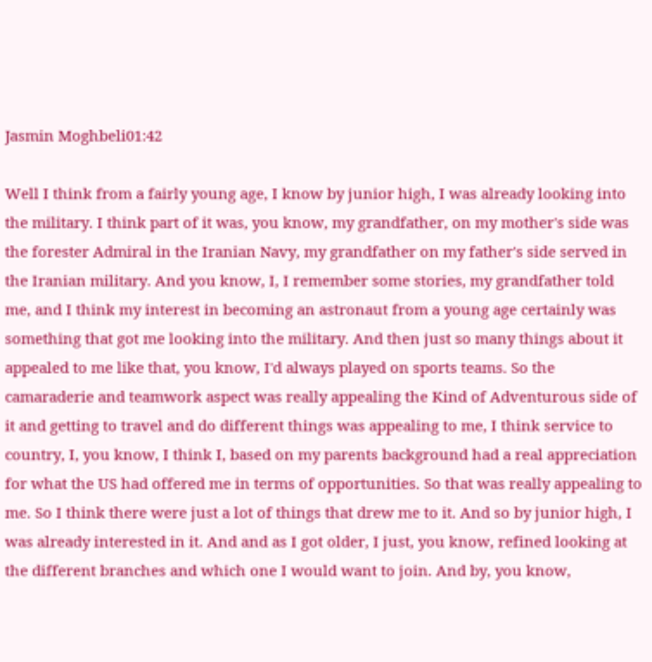Jasmin Moghbeli01:42

Well I think from a fairly young age, I know by junior high, I was already looking into the military. I think part of it was, you know, my grandfather, on my mother's side was the forester Admiral in the Iranian Navy, my grandfather on my father's side served in the Iranian military. And you know, I, I remember some stories, my grandfather told me, and I think my interest in becoming an astronaut from a young age certainly was something that got me looking into the military. And then just so many things about it appealed to me like that, you know, I'd always played on sports teams. So the camaraderie and teamwork aspect was really appealing the Kind of Adventurous side of it and getting to travel and do different things was appealing to me, I think service to country, I, you know, I think I, based on my parents background had a real appreciation for what the US had offered me in terms of opportunities. So that was really appealing to me. So I think there were just a lot of things that drew me to it. And so by junior high, I was already interested in it. And and as I got older, I just, you know, refined looking at the different branches and which one I would want to join. And by, you know,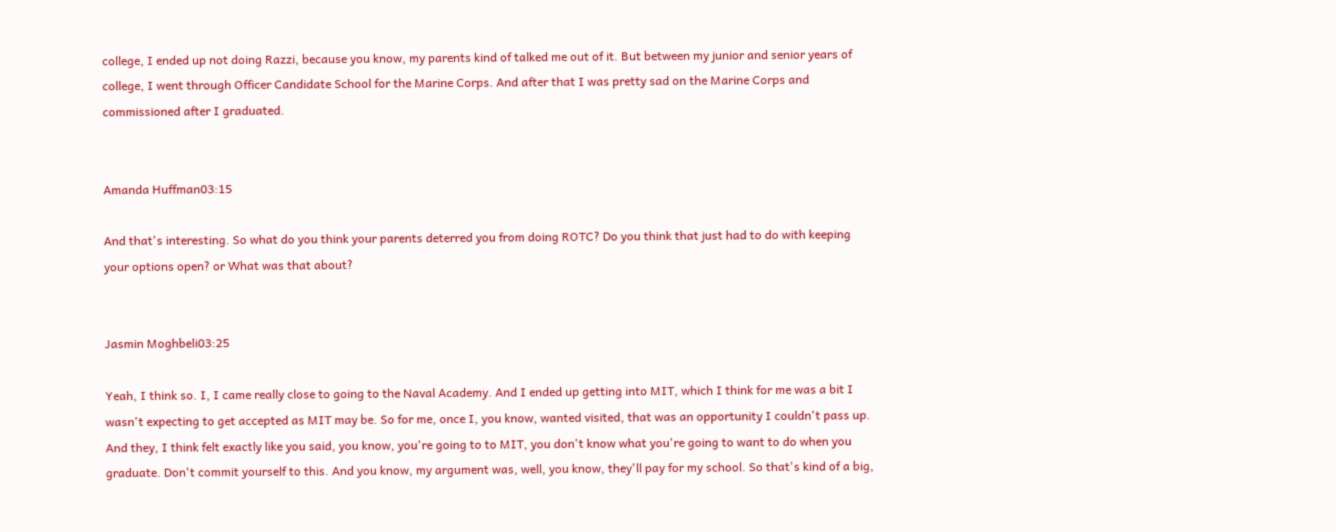college, I ended up not doing Razzi, because you know, my parents kind of talked me out of it. But between my junior and senior years of college, I went through Officer Candidate School for the Marine Corps. And after that I was pretty sad on the Marine Corps and commissioned after I graduated.


Amanda Huffman03:15

And that's interesting. So what do you think your parents deterred you from doing ROTC? Do you think that just had to do with keeping your options open? or What was that about?


Jasmin Moghbeli03:25

Yeah, I think so. I, I came really close to going to the Naval Academy. And I ended up getting into MIT, which I think for me was a bit I wasn't expecting to get accepted as MIT may be. So for me, once I, you know, wanted visited, that was an opportunity I couldn't pass up. And they, I think felt exactly like you said, you know, you're going to to MIT, you don't know what you're going to want to do when you graduate. Don't commit yourself to this. And you know, my argument was, well, you know, they'll pay for my school. So that's kind of a big,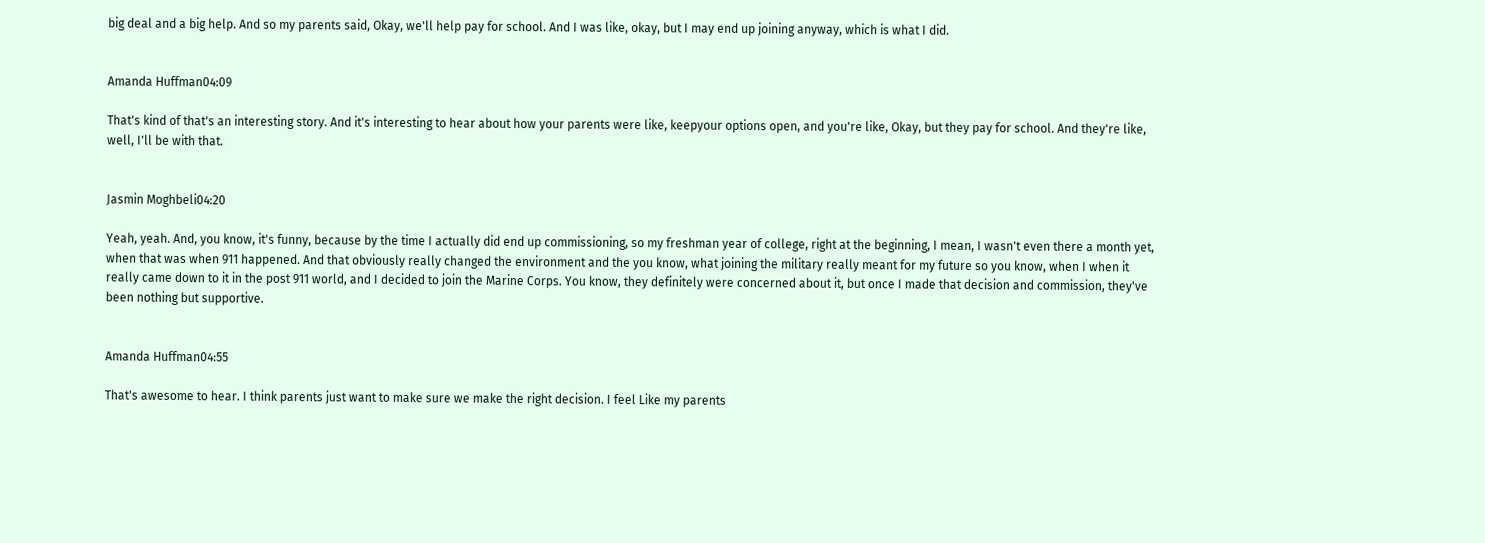big deal and a big help. And so my parents said, Okay, we'll help pay for school. And I was like, okay, but I may end up joining anyway, which is what I did.


Amanda Huffman04:09

That's kind of that's an interesting story. And it's interesting to hear about how your parents were like, keepyour options open, and you're like, Okay, but they pay for school. And they're like, well, I'll be with that.


Jasmin Moghbeli04:20

Yeah, yeah. And, you know, it's funny, because by the time I actually did end up commissioning, so my freshman year of college, right at the beginning, I mean, I wasn't even there a month yet, when that was when 911 happened. And that obviously really changed the environment and the you know, what joining the military really meant for my future so you know, when I when it really came down to it in the post 911 world, and I decided to join the Marine Corps. You know, they definitely were concerned about it, but once I made that decision and commission, they've been nothing but supportive.


Amanda Huffman04:55

That's awesome to hear. I think parents just want to make sure we make the right decision. I feel Like my parents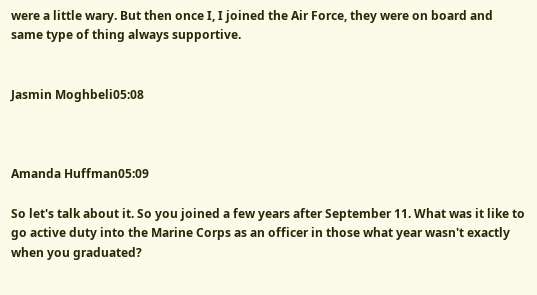were a little wary. But then once I, I joined the Air Force, they were on board and same type of thing always supportive.


Jasmin Moghbeli05:08



Amanda Huffman05:09

So let's talk about it. So you joined a few years after September 11. What was it like to go active duty into the Marine Corps as an officer in those what year wasn't exactly when you graduated?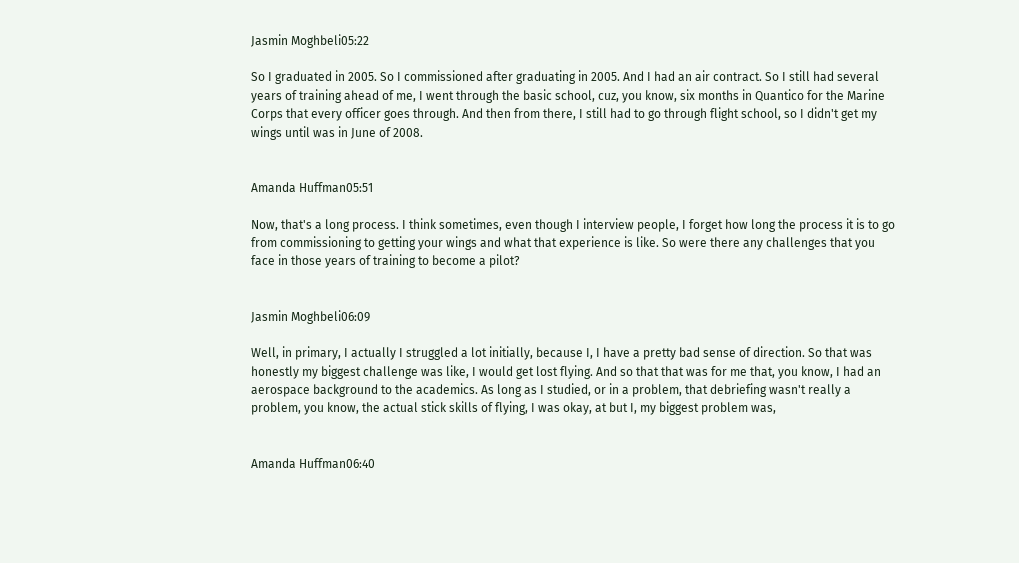Jasmin Moghbeli05:22

So I graduated in 2005. So I commissioned after graduating in 2005. And I had an air contract. So I still had several years of training ahead of me, I went through the basic school, cuz, you know, six months in Quantico for the Marine Corps that every officer goes through. And then from there, I still had to go through flight school, so I didn't get my wings until was in June of 2008.


Amanda Huffman05:51

Now, that's a long process. I think sometimes, even though I interview people, I forget how long the process it is to go from commissioning to getting your wings and what that experience is like. So were there any challenges that you face in those years of training to become a pilot?


Jasmin Moghbeli06:09

Well, in primary, I actually I struggled a lot initially, because I, I have a pretty bad sense of direction. So that was honestly my biggest challenge was like, I would get lost flying. And so that that was for me that, you know, I had an aerospace background to the academics. As long as I studied, or in a problem, that debriefing wasn't really a problem, you know, the actual stick skills of flying, I was okay, at but I, my biggest problem was,


Amanda Huffman06:40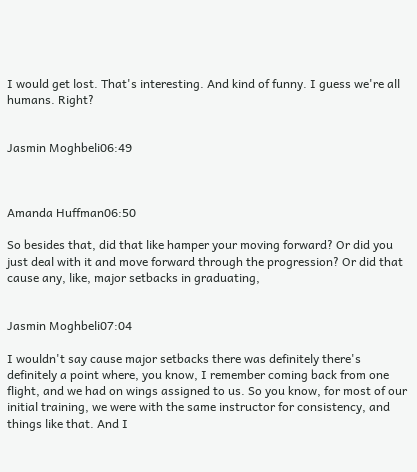I would get lost. That's interesting. And kind of funny. I guess we're all humans. Right?


Jasmin Moghbeli06:49



Amanda Huffman06:50

So besides that, did that like hamper your moving forward? Or did you just deal with it and move forward through the progression? Or did that cause any, like, major setbacks in graduating,


Jasmin Moghbeli07:04

I wouldn't say cause major setbacks there was definitely there's definitely a point where, you know, I remember coming back from one flight, and we had on wings assigned to us. So you know, for most of our initial training, we were with the same instructor for consistency, and things like that. And I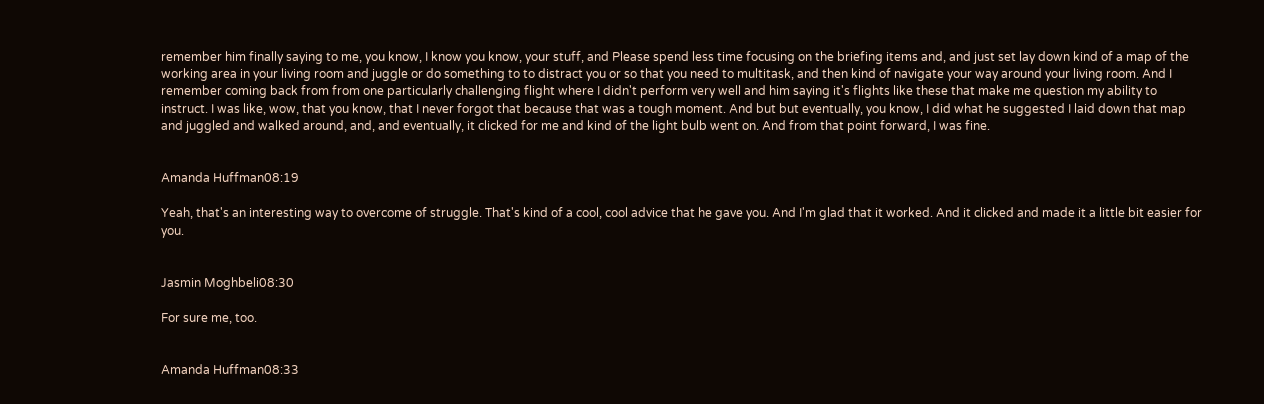remember him finally saying to me, you know, I know you know, your stuff, and Please spend less time focusing on the briefing items and, and just set lay down kind of a map of the working area in your living room and juggle or do something to to distract you or so that you need to multitask, and then kind of navigate your way around your living room. And I remember coming back from from one particularly challenging flight where I didn't perform very well and him saying it's flights like these that make me question my ability to instruct. I was like, wow, that you know, that I never forgot that because that was a tough moment. And but but eventually, you know, I did what he suggested I laid down that map and juggled and walked around, and, and eventually, it clicked for me and kind of the light bulb went on. And from that point forward, I was fine.


Amanda Huffman08:19

Yeah, that's an interesting way to overcome of struggle. That's kind of a cool, cool advice that he gave you. And I'm glad that it worked. And it clicked and made it a little bit easier for you.


Jasmin Moghbeli08:30

For sure me, too.


Amanda Huffman08:33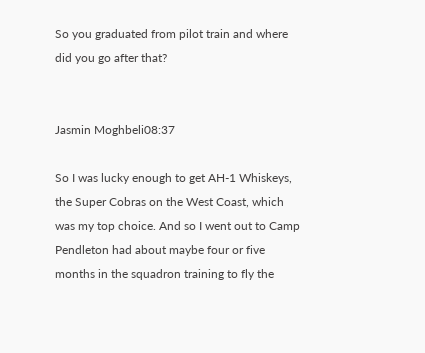So you graduated from pilot train and where did you go after that?


Jasmin Moghbeli08:37

So I was lucky enough to get AH-1 Whiskeys, the Super Cobras on the West Coast, which was my top choice. And so I went out to Camp Pendleton had about maybe four or five months in the squadron training to fly the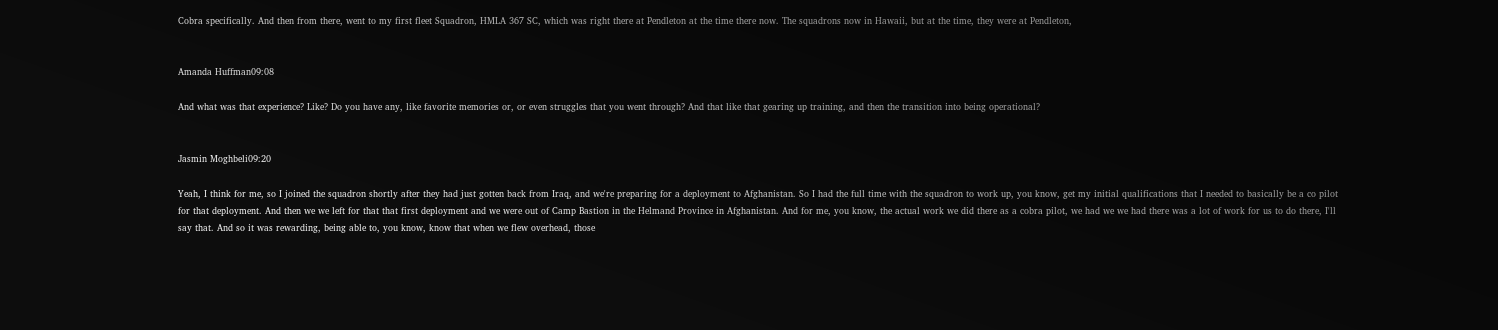Cobra specifically. And then from there, went to my first fleet Squadron, HMLA 367 SC, which was right there at Pendleton at the time there now. The squadrons now in Hawaii, but at the time, they were at Pendleton,


Amanda Huffman09:08

And what was that experience? Like? Do you have any, like favorite memories or, or even struggles that you went through? And that like that gearing up training, and then the transition into being operational?


Jasmin Moghbeli09:20

Yeah, I think for me, so I joined the squadron shortly after they had just gotten back from Iraq, and we're preparing for a deployment to Afghanistan. So I had the full time with the squadron to work up, you know, get my initial qualifications that I needed to basically be a co pilot for that deployment. And then we we left for that that first deployment and we were out of Camp Bastion in the Helmand Province in Afghanistan. And for me, you know, the actual work we did there as a cobra pilot, we had we we had there was a lot of work for us to do there, I'll say that. And so it was rewarding, being able to, you know, know that when we flew overhead, those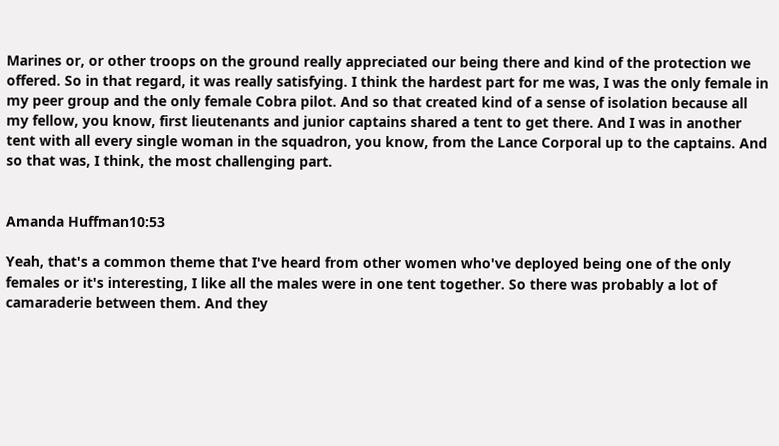Marines or, or other troops on the ground really appreciated our being there and kind of the protection we offered. So in that regard, it was really satisfying. I think the hardest part for me was, I was the only female in my peer group and the only female Cobra pilot. And so that created kind of a sense of isolation because all my fellow, you know, first lieutenants and junior captains shared a tent to get there. And I was in another tent with all every single woman in the squadron, you know, from the Lance Corporal up to the captains. And so that was, I think, the most challenging part.


Amanda Huffman10:53

Yeah, that's a common theme that I've heard from other women who've deployed being one of the only females or it's interesting, I like all the males were in one tent together. So there was probably a lot of camaraderie between them. And they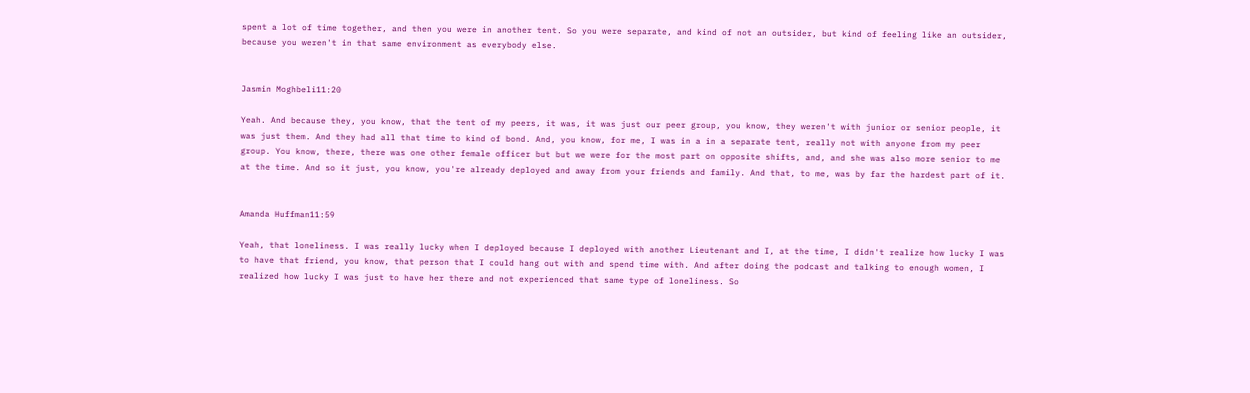spent a lot of time together, and then you were in another tent. So you were separate, and kind of not an outsider, but kind of feeling like an outsider, because you weren't in that same environment as everybody else.


Jasmin Moghbeli11:20

Yeah. And because they, you know, that the tent of my peers, it was, it was just our peer group, you know, they weren't with junior or senior people, it was just them. And they had all that time to kind of bond. And, you know, for me, I was in a in a separate tent, really not with anyone from my peer group. You know, there, there was one other female officer but but we were for the most part on opposite shifts, and, and she was also more senior to me at the time. And so it just, you know, you're already deployed and away from your friends and family. And that, to me, was by far the hardest part of it.


Amanda Huffman11:59

Yeah, that loneliness. I was really lucky when I deployed because I deployed with another Lieutenant and I, at the time, I didn't realize how lucky I was to have that friend, you know, that person that I could hang out with and spend time with. And after doing the podcast and talking to enough women, I realized how lucky I was just to have her there and not experienced that same type of loneliness. So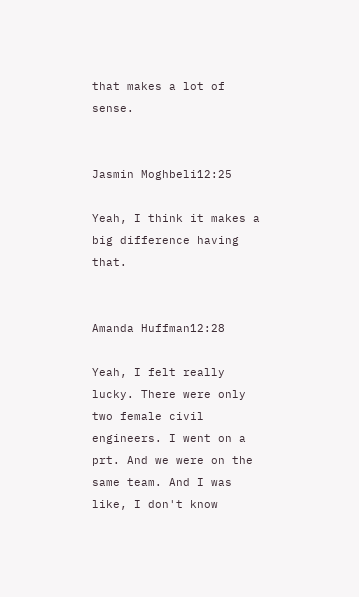that makes a lot of sense.


Jasmin Moghbeli12:25

Yeah, I think it makes a big difference having that.


Amanda Huffman12:28

Yeah, I felt really lucky. There were only two female civil engineers. I went on a prt. And we were on the same team. And I was like, I don't know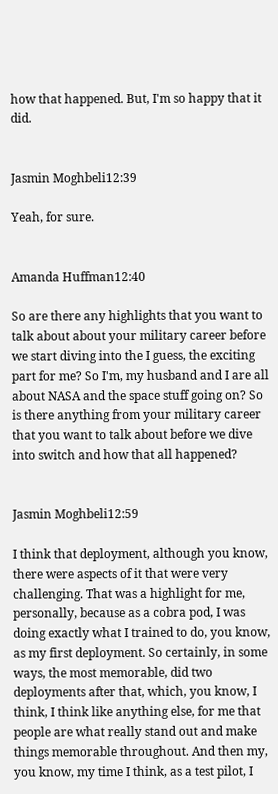how that happened. But, I'm so happy that it did.


Jasmin Moghbeli12:39

Yeah, for sure.


Amanda Huffman12:40

So are there any highlights that you want to talk about about your military career before we start diving into the I guess, the exciting part for me? So I'm, my husband and I are all about NASA and the space stuff going on? So is there anything from your military career that you want to talk about before we dive into switch and how that all happened?


Jasmin Moghbeli12:59

I think that deployment, although you know, there were aspects of it that were very challenging. That was a highlight for me, personally, because as a cobra pod, I was doing exactly what I trained to do, you know, as my first deployment. So certainly, in some ways, the most memorable, did two deployments after that, which, you know, I think, I think like anything else, for me that people are what really stand out and make things memorable throughout. And then my, you know, my time I think, as a test pilot, I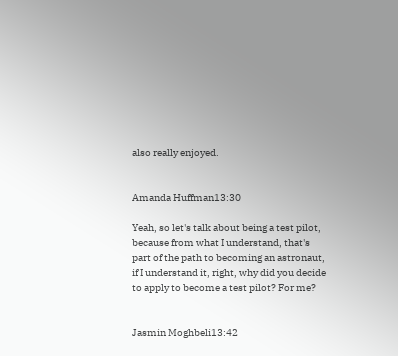also really enjoyed.


Amanda Huffman13:30

Yeah, so let's talk about being a test pilot, because from what I understand, that's part of the path to becoming an astronaut, if I understand it, right, why did you decide to apply to become a test pilot? For me?


Jasmin Moghbeli13:42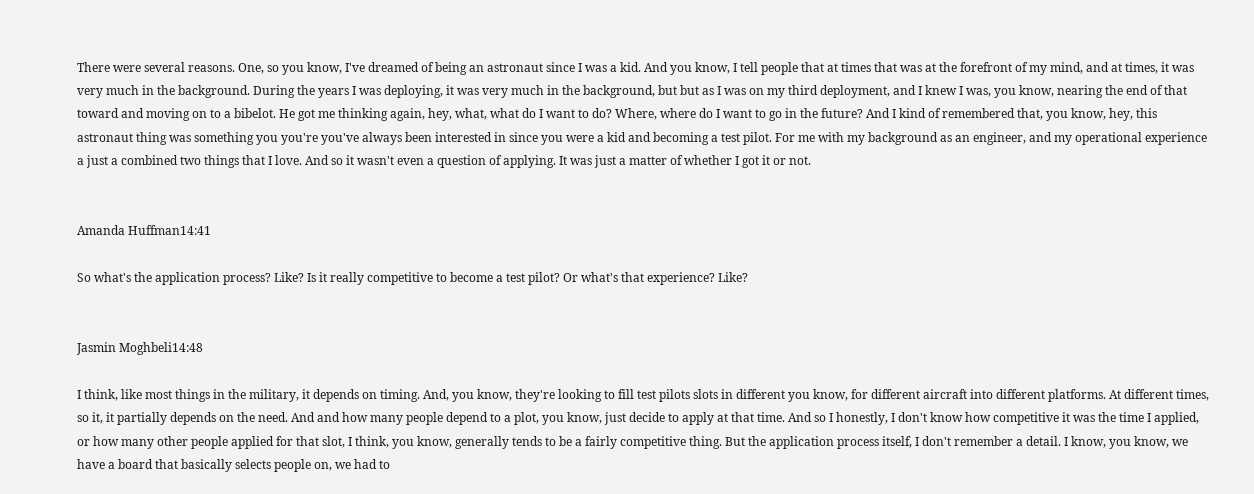There were several reasons. One, so you know, I've dreamed of being an astronaut since I was a kid. And you know, I tell people that at times that was at the forefront of my mind, and at times, it was very much in the background. During the years I was deploying, it was very much in the background, but but as I was on my third deployment, and I knew I was, you know, nearing the end of that toward and moving on to a bibelot. He got me thinking again, hey, what, what do I want to do? Where, where do I want to go in the future? And I kind of remembered that, you know, hey, this astronaut thing was something you you're you've always been interested in since you were a kid and becoming a test pilot. For me with my background as an engineer, and my operational experience a just a combined two things that I love. And so it wasn't even a question of applying. It was just a matter of whether I got it or not.


Amanda Huffman14:41

So what's the application process? Like? Is it really competitive to become a test pilot? Or what's that experience? Like?


Jasmin Moghbeli14:48

I think, like most things in the military, it depends on timing. And, you know, they're looking to fill test pilots slots in different you know, for different aircraft into different platforms. At different times, so it, it partially depends on the need. And and how many people depend to a plot, you know, just decide to apply at that time. And so I honestly, I don't know how competitive it was the time I applied, or how many other people applied for that slot, I think, you know, generally tends to be a fairly competitive thing. But the application process itself, I don't remember a detail. I know, you know, we have a board that basically selects people on, we had to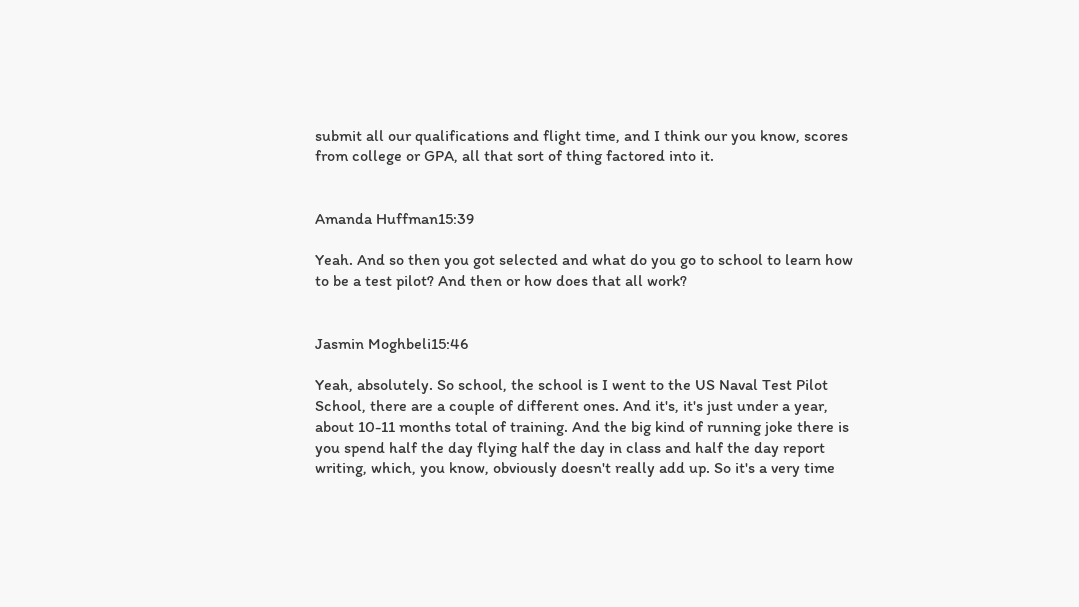submit all our qualifications and flight time, and I think our you know, scores from college or GPA, all that sort of thing factored into it.


Amanda Huffman15:39

Yeah. And so then you got selected and what do you go to school to learn how to be a test pilot? And then or how does that all work?


Jasmin Moghbeli15:46

Yeah, absolutely. So school, the school is I went to the US Naval Test Pilot School, there are a couple of different ones. And it's, it's just under a year, about 10-11 months total of training. And the big kind of running joke there is you spend half the day flying half the day in class and half the day report writing, which, you know, obviously doesn't really add up. So it's a very time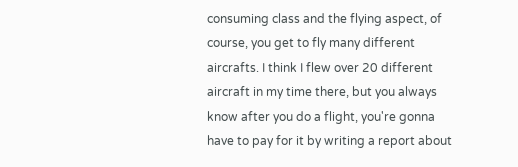consuming class and the flying aspect, of course, you get to fly many different aircrafts. I think I flew over 20 different aircraft in my time there, but you always know after you do a flight, you're gonna have to pay for it by writing a report about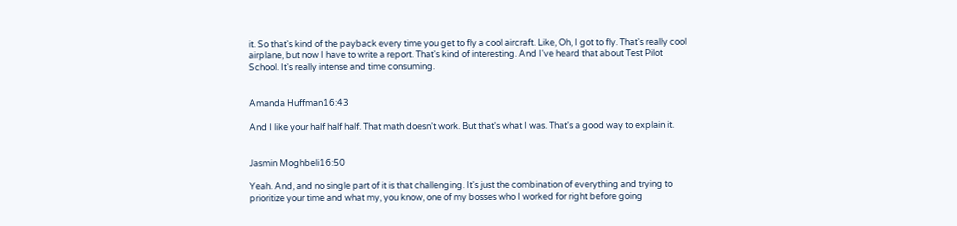it. So that's kind of the payback every time you get to fly a cool aircraft. Like, Oh, I got to fly. That's really cool airplane, but now I have to write a report. That's kind of interesting. And I've heard that about Test Pilot School. It's really intense and time consuming.


Amanda Huffman16:43

And I like your half half half. That math doesn't work. But that's what I was. That's a good way to explain it.


Jasmin Moghbeli16:50

Yeah. And, and no single part of it is that challenging. It's just the combination of everything and trying to prioritize your time and what my, you know, one of my bosses who I worked for right before going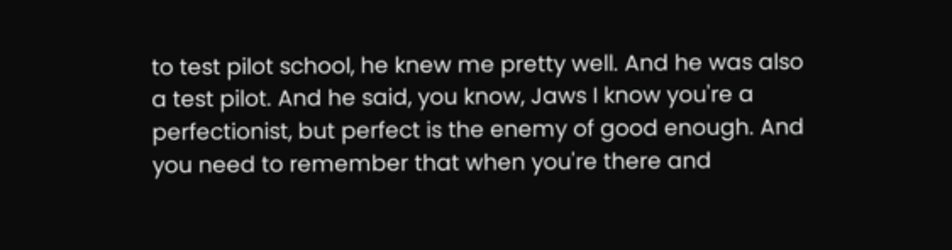to test pilot school, he knew me pretty well. And he was also a test pilot. And he said, you know, Jaws I know you're a perfectionist, but perfect is the enemy of good enough. And you need to remember that when you're there and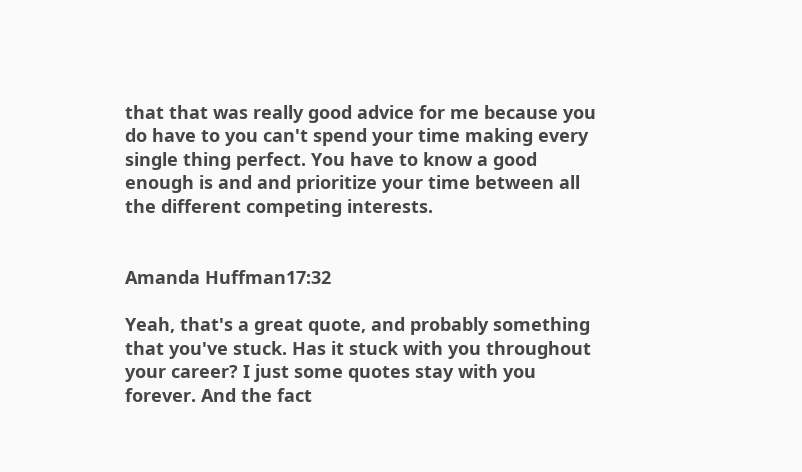that that was really good advice for me because you do have to you can't spend your time making every single thing perfect. You have to know a good enough is and and prioritize your time between all the different competing interests.


Amanda Huffman17:32

Yeah, that's a great quote, and probably something that you've stuck. Has it stuck with you throughout your career? I just some quotes stay with you forever. And the fact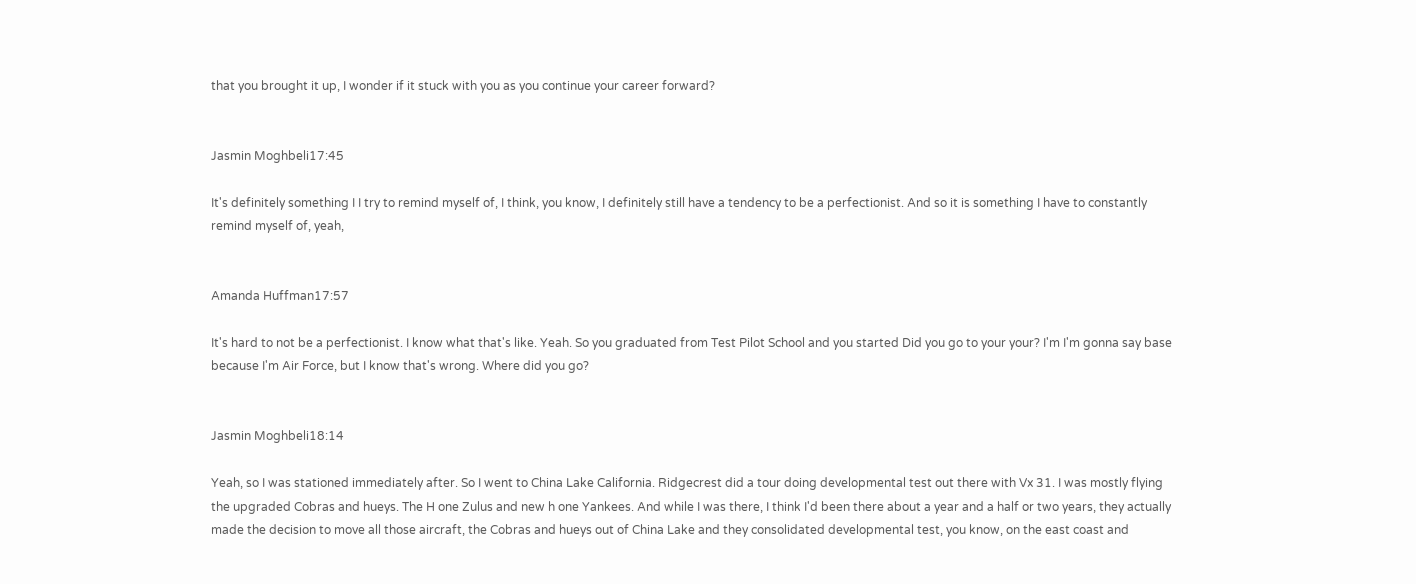that you brought it up, I wonder if it stuck with you as you continue your career forward?


Jasmin Moghbeli17:45

It's definitely something I I try to remind myself of, I think, you know, I definitely still have a tendency to be a perfectionist. And so it is something I have to constantly remind myself of, yeah,


Amanda Huffman17:57

It's hard to not be a perfectionist. I know what that's like. Yeah. So you graduated from Test Pilot School and you started Did you go to your your? I'm I'm gonna say base because I'm Air Force, but I know that's wrong. Where did you go?


Jasmin Moghbeli18:14

Yeah, so I was stationed immediately after. So I went to China Lake California. Ridgecrest did a tour doing developmental test out there with Vx 31. I was mostly flying the upgraded Cobras and hueys. The H one Zulus and new h one Yankees. And while I was there, I think I'd been there about a year and a half or two years, they actually made the decision to move all those aircraft, the Cobras and hueys out of China Lake and they consolidated developmental test, you know, on the east coast and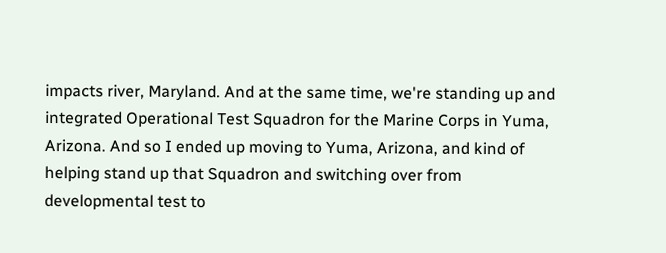impacts river, Maryland. And at the same time, we're standing up and integrated Operational Test Squadron for the Marine Corps in Yuma, Arizona. And so I ended up moving to Yuma, Arizona, and kind of helping stand up that Squadron and switching over from developmental test to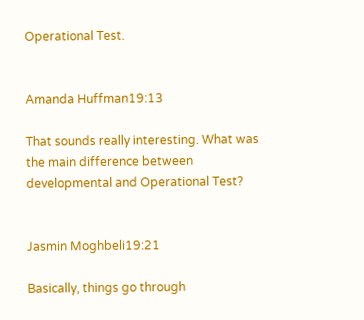Operational Test.


Amanda Huffman19:13

That sounds really interesting. What was the main difference between developmental and Operational Test?


Jasmin Moghbeli19:21

Basically, things go through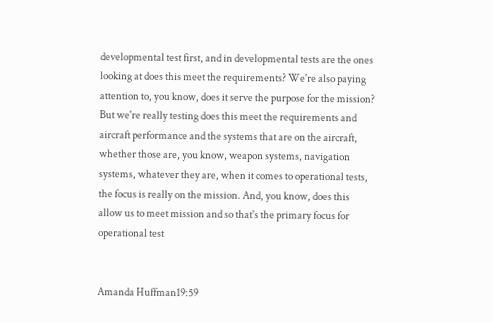developmental test first, and in developmental tests are the ones looking at does this meet the requirements? We're also paying attention to, you know, does it serve the purpose for the mission? But we're really testing does this meet the requirements and aircraft performance and the systems that are on the aircraft, whether those are, you know, weapon systems, navigation systems, whatever they are, when it comes to operational tests, the focus is really on the mission. And, you know, does this allow us to meet mission and so that's the primary focus for operational test


Amanda Huffman19:59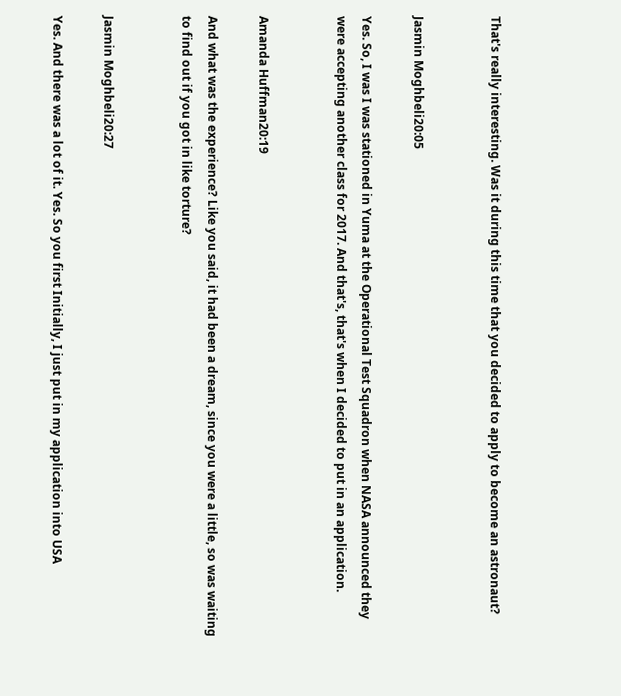That's really interesting. Was it during this time that you decided to apply to become an astronaut?


Jasmin Moghbeli20:05

Yes. So, I was I was stationed in Yuma at the Operational Test Squadron when NASA announced they were accepting another class for 2017. And that's, that's when I decided to put in an application.


Amanda Huffman20:19

And what was the experience? Like you said, it had been a dream, since you were a little, so was waiting to find out if you got in like torture?


Jasmin Moghbeli20:27

Yes. And there was a lot of it. Yes. So you first Initially, I just put in my application into USA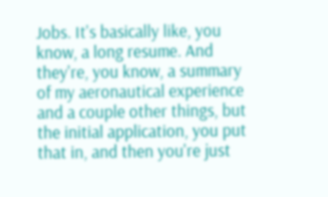Jobs. It's basically like, you know, a long resume. And they're, you know, a summary of my aeronautical experience and a couple other things, but the initial application, you put that in, and then you're just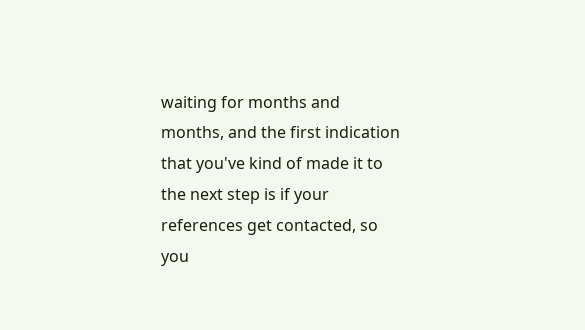waiting for months and months, and the first indication that you've kind of made it to the next step is if your references get contacted, so you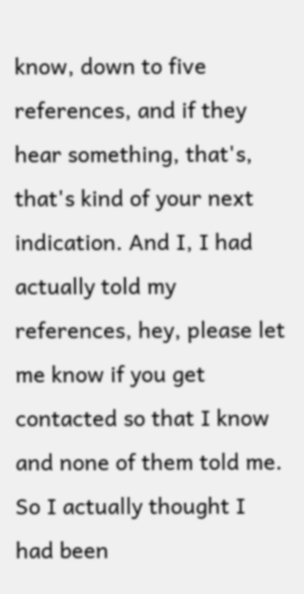know, down to five references, and if they hear something, that's, that's kind of your next indication. And I, I had actually told my references, hey, please let me know if you get contacted so that I know and none of them told me. So I actually thought I had been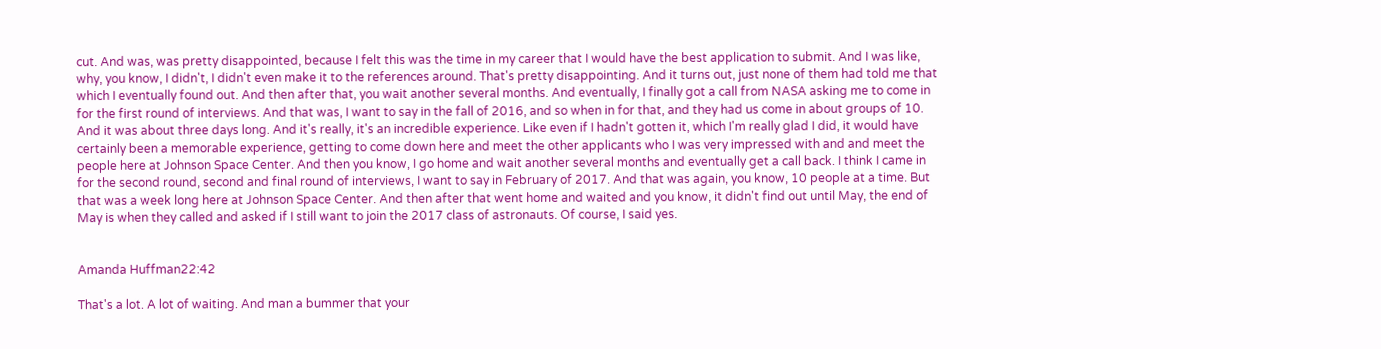cut. And was, was pretty disappointed, because I felt this was the time in my career that I would have the best application to submit. And I was like, why, you know, I didn't, I didn't even make it to the references around. That's pretty disappointing. And it turns out, just none of them had told me that which I eventually found out. And then after that, you wait another several months. And eventually, I finally got a call from NASA asking me to come in for the first round of interviews. And that was, I want to say in the fall of 2016, and so when in for that, and they had us come in about groups of 10. And it was about three days long. And it's really, it's an incredible experience. Like even if I hadn't gotten it, which I'm really glad I did, it would have certainly been a memorable experience, getting to come down here and meet the other applicants who I was very impressed with and and meet the people here at Johnson Space Center. And then you know, I go home and wait another several months and eventually get a call back. I think I came in for the second round, second and final round of interviews, I want to say in February of 2017. And that was again, you know, 10 people at a time. But that was a week long here at Johnson Space Center. And then after that went home and waited and you know, it didn't find out until May, the end of May is when they called and asked if I still want to join the 2017 class of astronauts. Of course, I said yes.


Amanda Huffman22:42

That's a lot. A lot of waiting. And man a bummer that your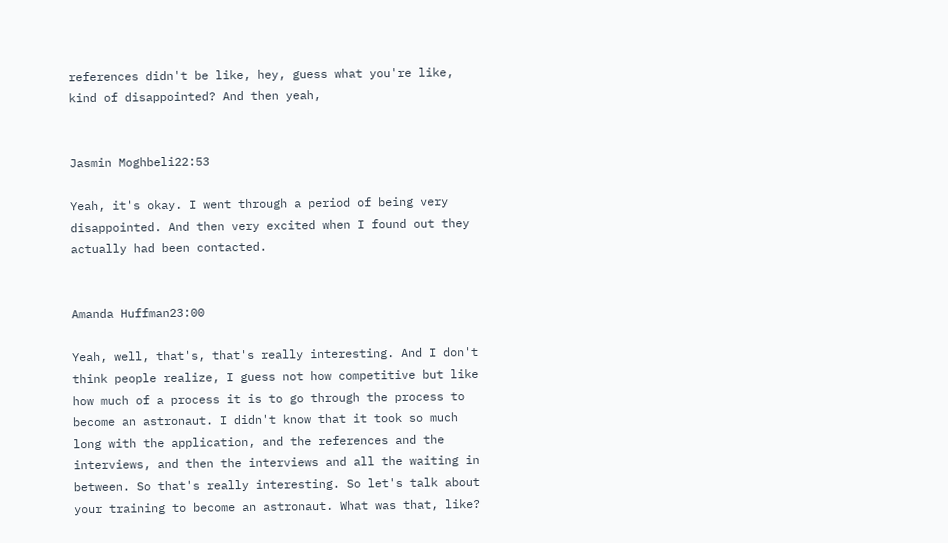references didn't be like, hey, guess what you're like, kind of disappointed? And then yeah,


Jasmin Moghbeli22:53

Yeah, it's okay. I went through a period of being very disappointed. And then very excited when I found out they actually had been contacted.


Amanda Huffman23:00

Yeah, well, that's, that's really interesting. And I don't think people realize, I guess not how competitive but like how much of a process it is to go through the process to become an astronaut. I didn't know that it took so much long with the application, and the references and the interviews, and then the interviews and all the waiting in between. So that's really interesting. So let's talk about your training to become an astronaut. What was that, like?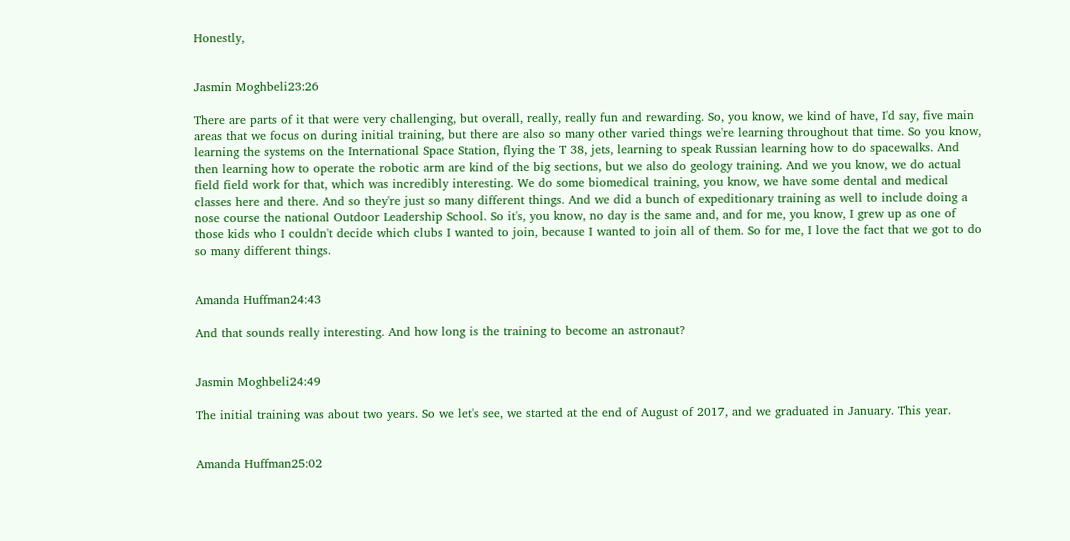Honestly,


Jasmin Moghbeli23:26

There are parts of it that were very challenging, but overall, really, really fun and rewarding. So, you know, we kind of have, I'd say, five main areas that we focus on during initial training, but there are also so many other varied things we're learning throughout that time. So you know, learning the systems on the International Space Station, flying the T 38, jets, learning to speak Russian learning how to do spacewalks. And then learning how to operate the robotic arm are kind of the big sections, but we also do geology training. And we you know, we do actual field field work for that, which was incredibly interesting. We do some biomedical training, you know, we have some dental and medical classes here and there. And so they're just so many different things. And we did a bunch of expeditionary training as well to include doing a nose course the national Outdoor Leadership School. So it's, you know, no day is the same and, and for me, you know, I grew up as one of those kids who I couldn't decide which clubs I wanted to join, because I wanted to join all of them. So for me, I love the fact that we got to do so many different things.


Amanda Huffman24:43

And that sounds really interesting. And how long is the training to become an astronaut?


Jasmin Moghbeli24:49

The initial training was about two years. So we let's see, we started at the end of August of 2017, and we graduated in January. This year.


Amanda Huffman25:02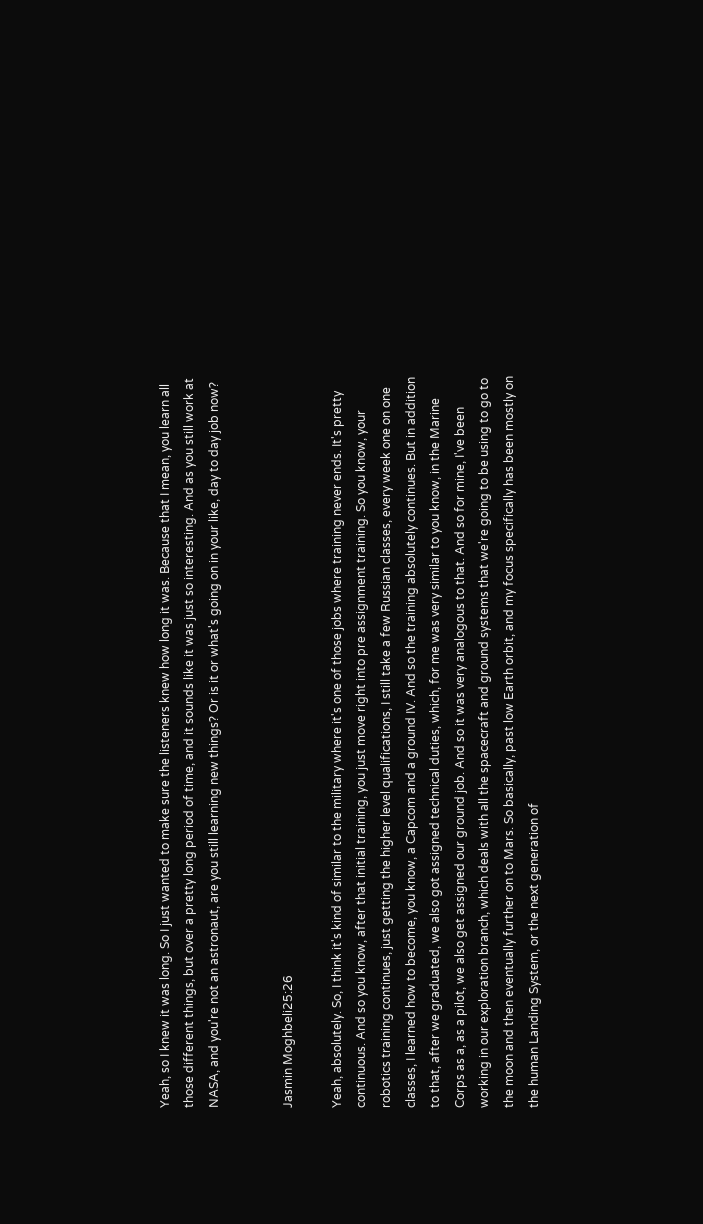Yeah, so I knew it was long. So I just wanted to make sure the listeners knew how long it was. Because that I mean, you learn all those different things, but over a pretty long period of time, and it sounds like it was just so interesting. And as you still work at NASA, and you're not an astronaut, are you still learning new things? Or is it or what's going on in your like, day to day job now?


Jasmin Moghbeli25:26

Yeah, absolutely. So, I think it's kind of similar to the military where it's one of those jobs where training never ends. It's pretty continuous. And so you know, after that initial training, you just move right into pre assignment training. So you know, your robotics training continues, just getting the higher level qualifications, I still take a few Russian classes, every week one on one classes, I learned how to become, you know, a Capcom and a ground IV. And so the training absolutely continues. But in addition to that, after we graduated, we also got assigned technical duties, which, for me was very similar to you know, in the Marine Corps as a, as a pilot, we also get assigned our ground job. And so it was very analogous to that. And so for mine, I've been working in our exploration branch, which deals with all the spacecraft and ground systems that we're going to be using to go to the moon and then eventually further on to Mars. So basically, past low Earth orbit, and my focus specifically has been mostly on the human Landing System, or the next generation of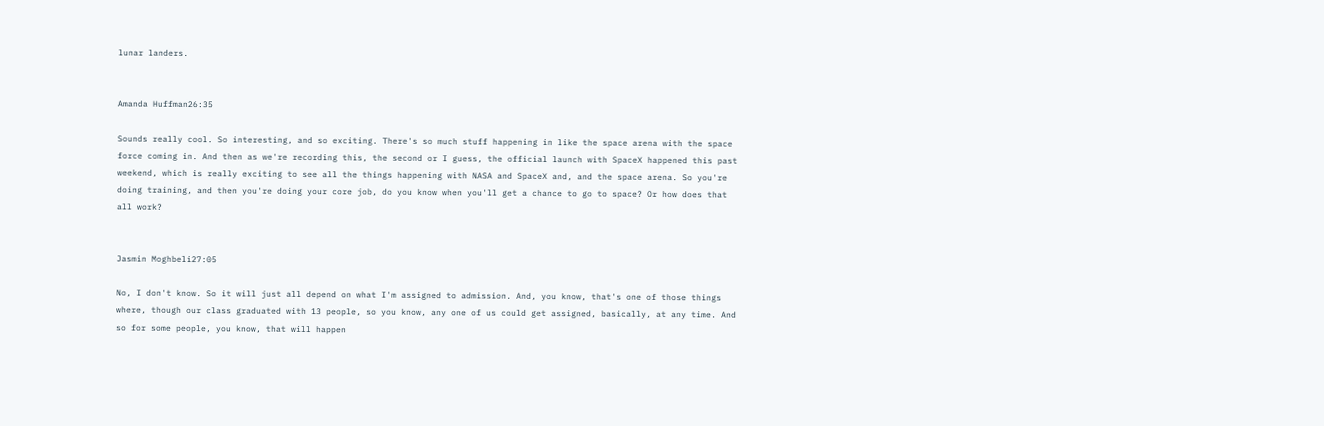lunar landers.


Amanda Huffman26:35

Sounds really cool. So interesting, and so exciting. There's so much stuff happening in like the space arena with the space force coming in. And then as we're recording this, the second or I guess, the official launch with SpaceX happened this past weekend, which is really exciting to see all the things happening with NASA and SpaceX and, and the space arena. So you're doing training, and then you're doing your core job, do you know when you'll get a chance to go to space? Or how does that all work?


Jasmin Moghbeli27:05

No, I don't know. So it will just all depend on what I'm assigned to admission. And, you know, that's one of those things where, though our class graduated with 13 people, so you know, any one of us could get assigned, basically, at any time. And so for some people, you know, that will happen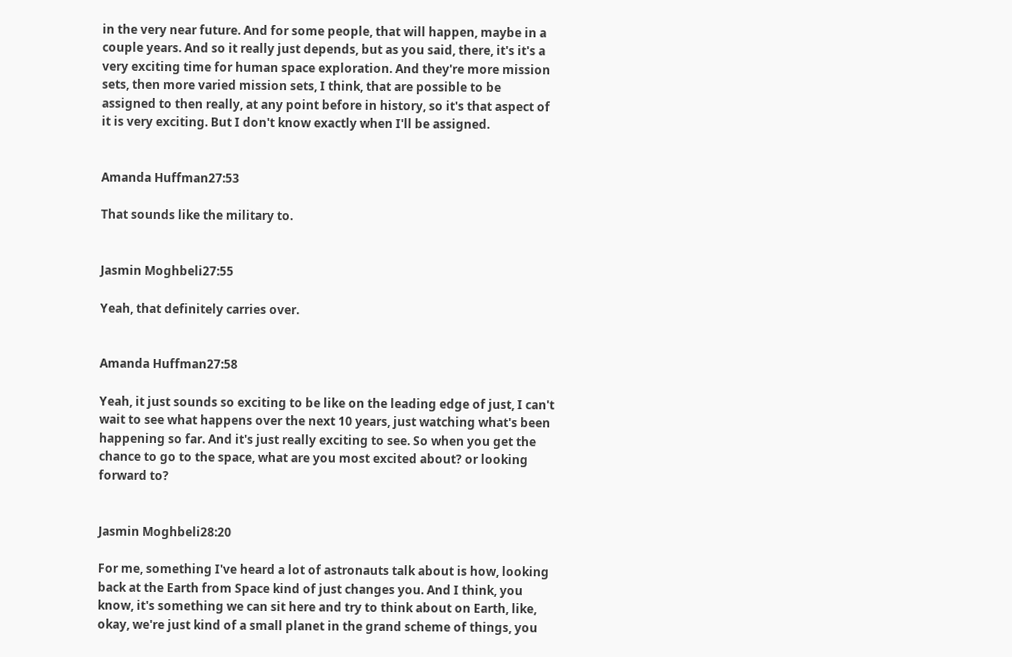in the very near future. And for some people, that will happen, maybe in a couple years. And so it really just depends, but as you said, there, it's it's a very exciting time for human space exploration. And they're more mission sets, then more varied mission sets, I think, that are possible to be assigned to then really, at any point before in history, so it's that aspect of it is very exciting. But I don't know exactly when I'll be assigned.


Amanda Huffman27:53

That sounds like the military to.


Jasmin Moghbeli27:55

Yeah, that definitely carries over.


Amanda Huffman27:58

Yeah, it just sounds so exciting to be like on the leading edge of just, I can't wait to see what happens over the next 10 years, just watching what's been happening so far. And it's just really exciting to see. So when you get the chance to go to the space, what are you most excited about? or looking forward to?


Jasmin Moghbeli28:20

For me, something I've heard a lot of astronauts talk about is how, looking back at the Earth from Space kind of just changes you. And I think, you know, it's something we can sit here and try to think about on Earth, like, okay, we're just kind of a small planet in the grand scheme of things, you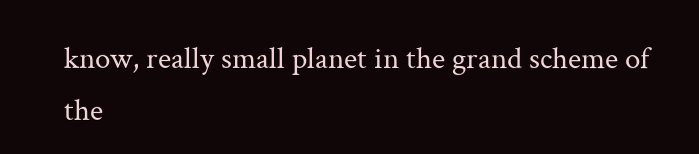know, really small planet in the grand scheme of the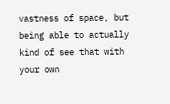vastness of space, but being able to actually kind of see that with your own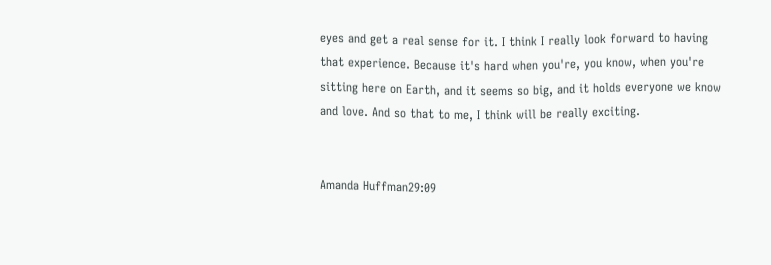eyes and get a real sense for it. I think I really look forward to having that experience. Because it's hard when you're, you know, when you're sitting here on Earth, and it seems so big, and it holds everyone we know and love. And so that to me, I think will be really exciting.


Amanda Huffman29:09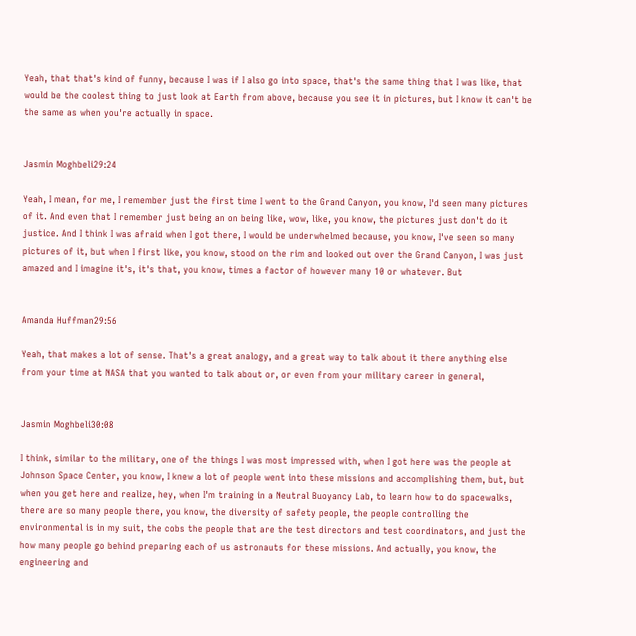Yeah, that that's kind of funny, because I was if I also go into space, that's the same thing that I was like, that would be the coolest thing to just look at Earth from above, because you see it in pictures, but I know it can't be the same as when you're actually in space.


Jasmin Moghbeli29:24

Yeah, I mean, for me, I remember just the first time I went to the Grand Canyon, you know, I'd seen many pictures of it. And even that I remember just being an on being like, wow, like, you know, the pictures just don't do it justice. And I think I was afraid when I got there, I would be underwhelmed because, you know, I've seen so many pictures of it, but when I first like, you know, stood on the rim and looked out over the Grand Canyon, I was just amazed and I imagine it's, it's that, you know, times a factor of however many 10 or whatever. But


Amanda Huffman29:56

Yeah, that makes a lot of sense. That's a great analogy, and a great way to talk about it there anything else from your time at NASA that you wanted to talk about or, or even from your military career in general,


Jasmin Moghbeli30:08

I think, similar to the military, one of the things I was most impressed with, when I got here was the people at Johnson Space Center, you know, I knew a lot of people went into these missions and accomplishing them, but, but when you get here and realize, hey, when I'm training in a Neutral Buoyancy Lab, to learn how to do spacewalks, there are so many people there, you know, the diversity of safety people, the people controlling the environmental is in my suit, the cobs the people that are the test directors and test coordinators, and just the how many people go behind preparing each of us astronauts for these missions. And actually, you know, the engineering and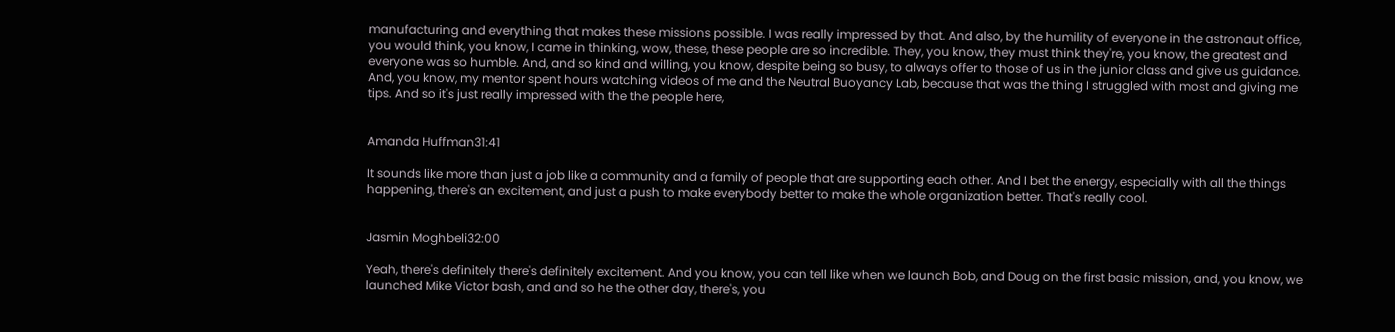manufacturing and everything that makes these missions possible. I was really impressed by that. And also, by the humility of everyone in the astronaut office, you would think, you know, I came in thinking, wow, these, these people are so incredible. They, you know, they must think they're, you know, the greatest and everyone was so humble. And, and so kind and willing, you know, despite being so busy, to always offer to those of us in the junior class and give us guidance. And, you know, my mentor spent hours watching videos of me and the Neutral Buoyancy Lab, because that was the thing I struggled with most and giving me tips. And so it's just really impressed with the the people here,


Amanda Huffman31:41

It sounds like more than just a job like a community and a family of people that are supporting each other. And I bet the energy, especially with all the things happening, there's an excitement, and just a push to make everybody better to make the whole organization better. That's really cool.


Jasmin Moghbeli32:00

Yeah, there's definitely there's definitely excitement. And you know, you can tell like when we launch Bob, and Doug on the first basic mission, and, you know, we launched Mike Victor bash, and and so he the other day, there's, you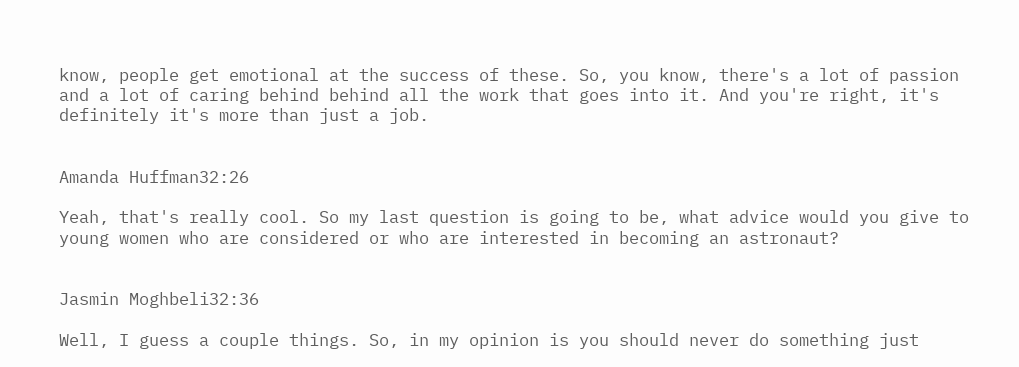know, people get emotional at the success of these. So, you know, there's a lot of passion and a lot of caring behind behind all the work that goes into it. And you're right, it's definitely it's more than just a job.


Amanda Huffman32:26

Yeah, that's really cool. So my last question is going to be, what advice would you give to young women who are considered or who are interested in becoming an astronaut?


Jasmin Moghbeli32:36

Well, I guess a couple things. So, in my opinion is you should never do something just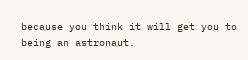because you think it will get you to being an astronaut.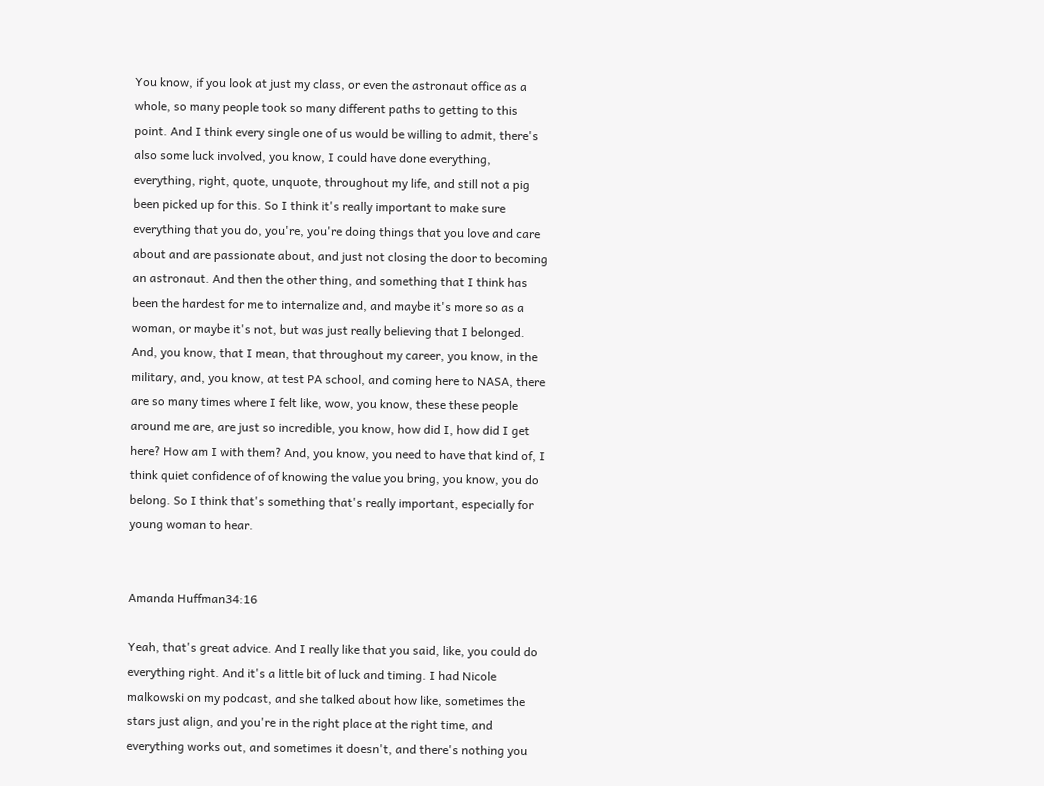You know, if you look at just my class, or even the astronaut office as a whole, so many people took so many different paths to getting to this point. And I think every single one of us would be willing to admit, there's also some luck involved, you know, I could have done everything, everything, right, quote, unquote, throughout my life, and still not a pig been picked up for this. So I think it's really important to make sure everything that you do, you're, you're doing things that you love and care about and are passionate about, and just not closing the door to becoming an astronaut. And then the other thing, and something that I think has been the hardest for me to internalize and, and maybe it's more so as a woman, or maybe it's not, but was just really believing that I belonged. And, you know, that I mean, that throughout my career, you know, in the military, and, you know, at test PA school, and coming here to NASA, there are so many times where I felt like, wow, you know, these these people around me are, are just so incredible, you know, how did I, how did I get here? How am I with them? And, you know, you need to have that kind of, I think quiet confidence of of knowing the value you bring, you know, you do belong. So I think that's something that's really important, especially for young woman to hear.


Amanda Huffman34:16

Yeah, that's great advice. And I really like that you said, like, you could do everything right. And it's a little bit of luck and timing. I had Nicole malkowski on my podcast, and she talked about how like, sometimes the stars just align, and you're in the right place at the right time, and everything works out, and sometimes it doesn't, and there's nothing you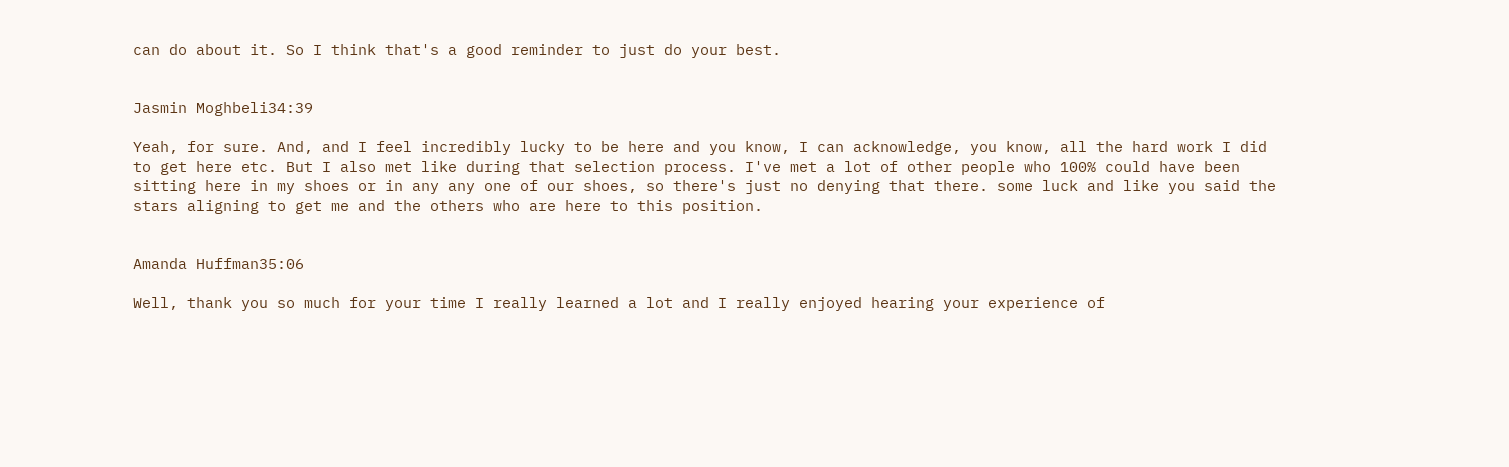can do about it. So I think that's a good reminder to just do your best.


Jasmin Moghbeli34:39

Yeah, for sure. And, and I feel incredibly lucky to be here and you know, I can acknowledge, you know, all the hard work I did to get here etc. But I also met like during that selection process. I've met a lot of other people who 100% could have been sitting here in my shoes or in any any one of our shoes, so there's just no denying that there. some luck and like you said the stars aligning to get me and the others who are here to this position.


Amanda Huffman35:06

Well, thank you so much for your time I really learned a lot and I really enjoyed hearing your experience of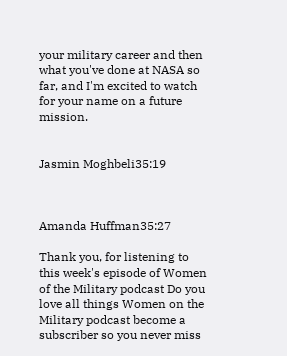your military career and then what you've done at NASA so far, and I'm excited to watch for your name on a future mission.


Jasmin Moghbeli35:19



Amanda Huffman35:27

Thank you, for listening to this week's episode of Women of the Military podcast Do you love all things Women on the Military podcast become a subscriber so you never miss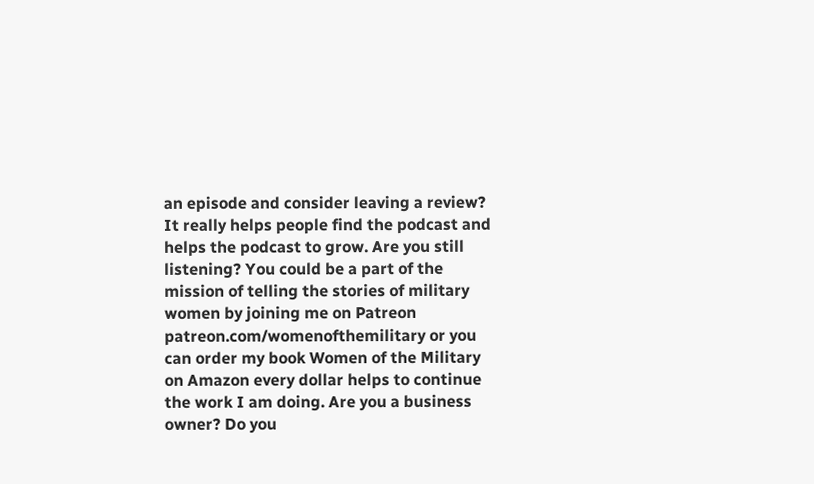an episode and consider leaving a review? It really helps people find the podcast and helps the podcast to grow. Are you still listening? You could be a part of the mission of telling the stories of military women by joining me on Patreon patreon.com/womenofthemilitary or you can order my book Women of the Military on Amazon every dollar helps to continue the work I am doing. Are you a business owner? Do you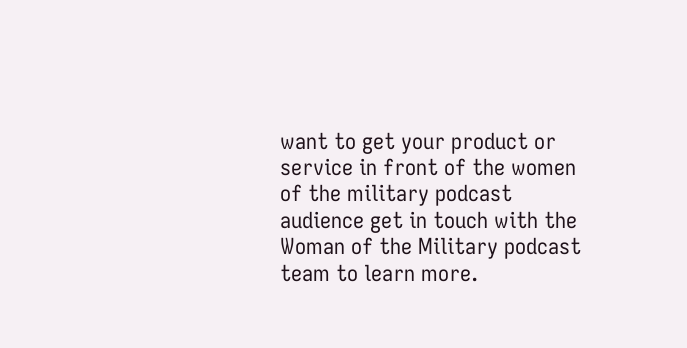want to get your product or service in front of the women of the military podcast audience get in touch with the Woman of the Military podcast team to learn more.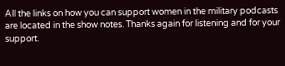All the links on how you can support women in the military podcasts are located in the show notes. Thanks again for listening and for your support.